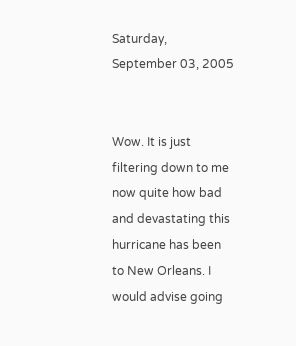Saturday, September 03, 2005


Wow. It is just filtering down to me now quite how bad and devastating this hurricane has been to New Orleans. I would advise going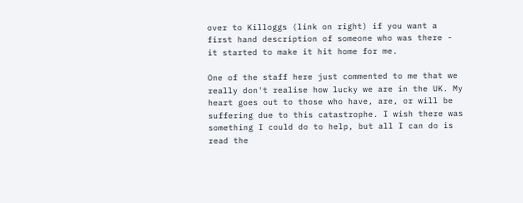over to Killoggs (link on right) if you want a first hand description of someone who was there - it started to make it hit home for me.

One of the staff here just commented to me that we really don't realise how lucky we are in the UK. My heart goes out to those who have, are, or will be suffering due to this catastrophe. I wish there was something I could do to help, but all I can do is read the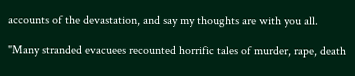accounts of the devastation, and say my thoughts are with you all.

"Many stranded evacuees recounted horrific tales of murder, rape, death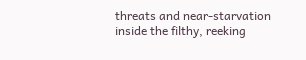threats and near-starvation inside the filthy, reeking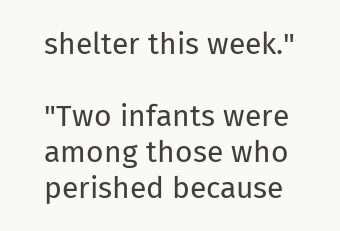shelter this week."

"Two infants were among those who perished because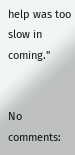help was too slow in coming."


No comments: